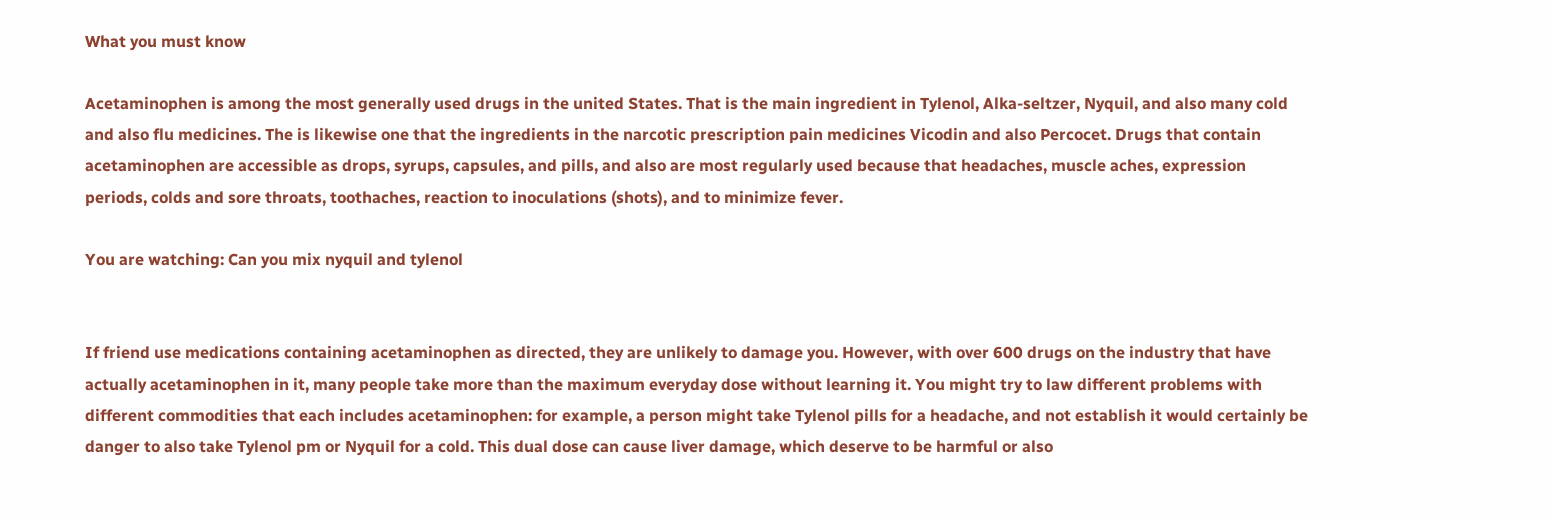What you must know

Acetaminophen is among the most generally used drugs in the united States. That is the main ingredient in Tylenol, Alka-seltzer, Nyquil, and also many cold and also flu medicines. The is likewise one that the ingredients in the narcotic prescription pain medicines Vicodin and also Percocet. Drugs that contain acetaminophen are accessible as drops, syrups, capsules, and pills, and also are most regularly used because that headaches, muscle aches, expression periods, colds and sore throats, toothaches, reaction to inoculations (shots), and to minimize fever.

You are watching: Can you mix nyquil and tylenol


If friend use medications containing acetaminophen as directed, they are unlikely to damage you. However, with over 600 drugs on the industry that have actually acetaminophen in it, many people take more than the maximum everyday dose without learning it. You might try to law different problems with different commodities that each includes acetaminophen: for example, a person might take Tylenol pills for a headache, and not establish it would certainly be danger to also take Tylenol pm or Nyquil for a cold. This dual dose can cause liver damage, which deserve to be harmful or also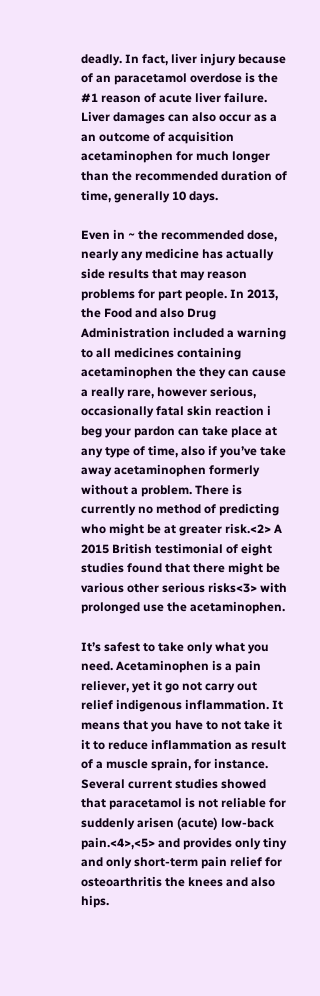deadly. In fact, liver injury because of an paracetamol overdose is the #1 reason of acute liver failure. Liver damages can also occur as a an outcome of acquisition acetaminophen for much longer than the recommended duration of time, generally 10 days.

Even in ~ the recommended dose, nearly any medicine has actually side results that may reason problems for part people. In 2013, the Food and also Drug Administration included a warning to all medicines containing acetaminophen the they can cause a really rare, however serious, occasionally fatal skin reaction i beg your pardon can take place at any type of time, also if you’ve take away acetaminophen formerly without a problem. There is currently no method of predicting who might be at greater risk.<2> A 2015 British testimonial of eight studies found that there might be various other serious risks<3> with prolonged use the acetaminophen.

It’s safest to take only what you need. Acetaminophen is a pain reliever, yet it go not carry out relief indigenous inflammation. It means that you have to not take it it to reduce inflammation as result of a muscle sprain, for instance. Several current studies showed that paracetamol is not reliable for suddenly arisen (acute) low-back pain.<4>,<5> and provides only tiny and only short-term pain relief for osteoarthritis the knees and also hips.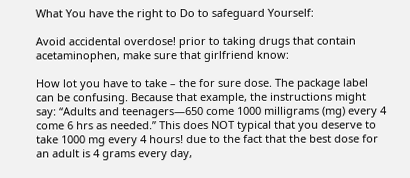What You have the right to Do to safeguard Yourself:

Avoid accidental overdose! prior to taking drugs that contain acetaminophen, make sure that girlfriend know:

How lot you have to take – the for sure dose. The package label can be confusing. Because that example, the instructions might say: “Adults and teenagers—650 come 1000 milligrams (mg) every 4 come 6 hrs as needed.” This does NOT typical that you deserve to take 1000 mg every 4 hours! due to the fact that the best dose for an adult is 4 grams every day,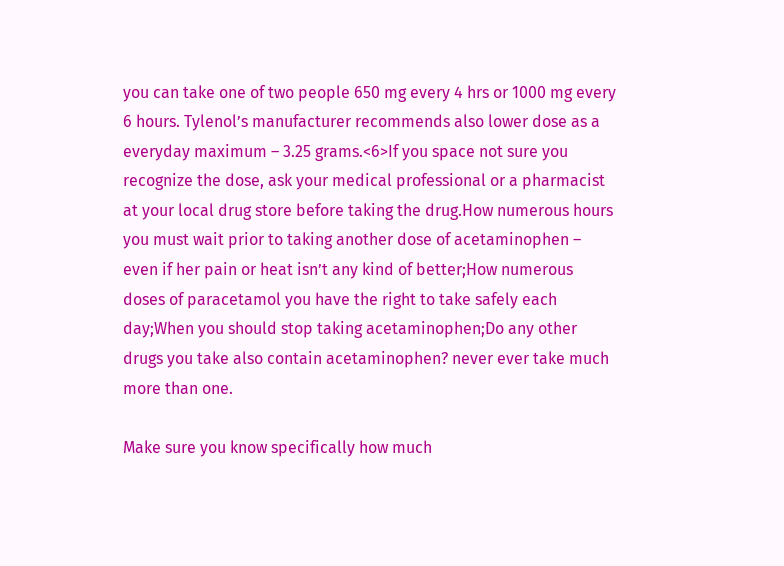you can take one of two people 650 mg every 4 hrs or 1000 mg every 6 hours. Tylenol’s manufacturer recommends also lower dose as a everyday maximum – 3.25 grams.<6>If you space not sure you recognize the dose, ask your medical professional or a pharmacist at your local drug store before taking the drug.How numerous hours you must wait prior to taking another dose of acetaminophen – even if her pain or heat isn’t any kind of better;How numerous doses of paracetamol you have the right to take safely each day;When you should stop taking acetaminophen;Do any other drugs you take also contain acetaminophen? never ever take much more than one.

Make sure you know specifically how much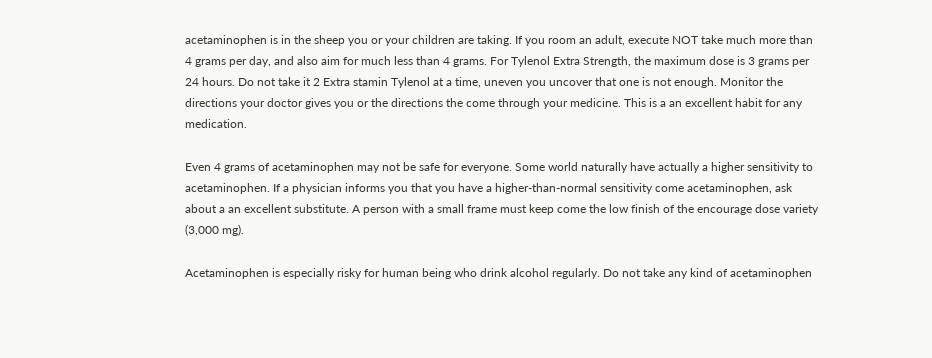acetaminophen is in the sheep you or your children are taking. If you room an adult, execute NOT take much more than 4 grams per day, and also aim for much less than 4 grams. For Tylenol Extra Strength, the maximum dose is 3 grams per 24 hours. Do not take it 2 Extra stamin Tylenol at a time, uneven you uncover that one is not enough. Monitor the directions your doctor gives you or the directions the come through your medicine. This is a an excellent habit for any medication.

Even 4 grams of acetaminophen may not be safe for everyone. Some world naturally have actually a higher sensitivity to acetaminophen. If a physician informs you that you have a higher-than-normal sensitivity come acetaminophen, ask about a an excellent substitute. A person with a small frame must keep come the low finish of the encourage dose variety (3,000 mg).

Acetaminophen is especially risky for human being who drink alcohol regularly. Do not take any kind of acetaminophen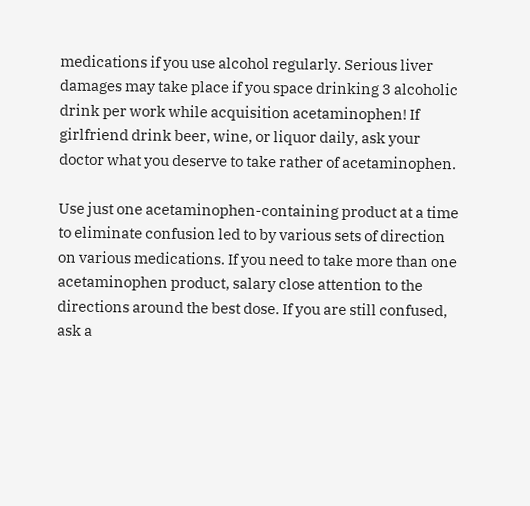medications if you use alcohol regularly. Serious liver damages may take place if you space drinking 3 alcoholic drink per work while acquisition acetaminophen! If girlfriend drink beer, wine, or liquor daily, ask your doctor what you deserve to take rather of acetaminophen.

Use just one acetaminophen-containing product at a time to eliminate confusion led to by various sets of direction on various medications. If you need to take more than one acetaminophen product, salary close attention to the directions around the best dose. If you are still confused, ask a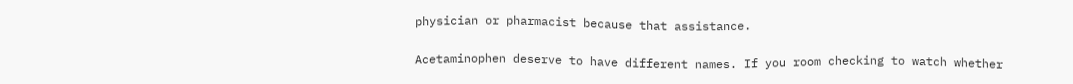physician or pharmacist because that assistance.

Acetaminophen deserve to have different names. If you room checking to watch whether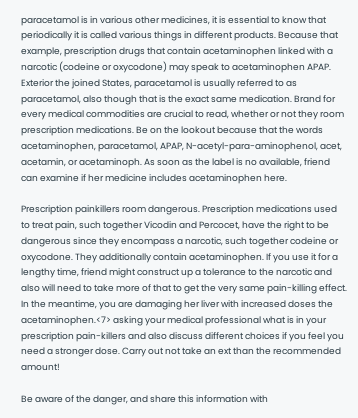paracetamol is in various other medicines, it is essential to know that periodically it is called various things in different products. Because that example, prescription drugs that contain acetaminophen linked with a narcotic (codeine or oxycodone) may speak to acetaminophen APAP. Exterior the joined States, paracetamol is usually referred to as paracetamol, also though that is the exact same medication. Brand for every medical commodities are crucial to read, whether or not they room prescription medications. Be on the lookout because that the words acetaminophen, paracetamol, APAP, N-acetyl-para-aminophenol, acet, acetamin, or acetaminoph. As soon as the label is no available, friend can examine if her medicine includes acetaminophen here.

Prescription painkillers room dangerous. Prescription medications used to treat pain, such together Vicodin and Percocet, have the right to be dangerous since they encompass a narcotic, such together codeine or oxycodone. They additionally contain acetaminophen. If you use it for a lengthy time, friend might construct up a tolerance to the narcotic and also will need to take more of that to get the very same pain-killing effect. In the meantime, you are damaging her liver with increased doses the acetaminophen.<7> asking your medical professional what is in your prescription pain-killers and also discuss different choices if you feel you need a stronger dose. Carry out not take an ext than the recommended amount!

Be aware of the danger, and share this information with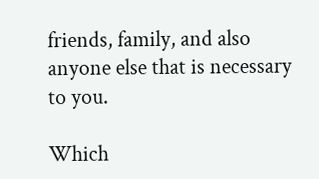friends, family, and also anyone else that is necessary to you.

Which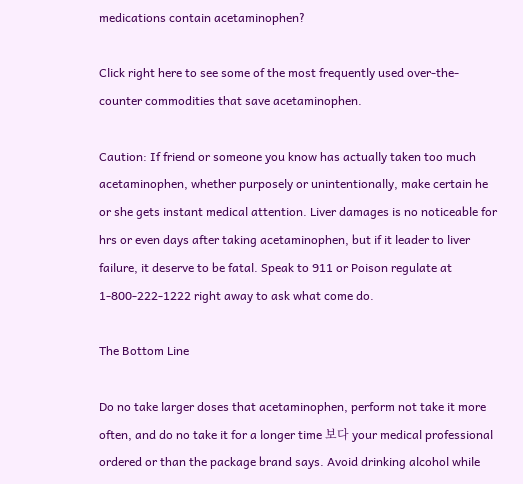medications contain acetaminophen?

Click right here to see some of the most frequently used over-the-counter commodities that save acetaminophen.

Caution: If friend or someone you know has actually taken too much acetaminophen, whether purposely or unintentionally, make certain he or she gets instant medical attention. Liver damages is no noticeable for hrs or even days after taking acetaminophen, but if it leader to liver failure, it deserve to be fatal. Speak to 911 or Poison regulate at 1-800-222-1222 right away to ask what come do.

The Bottom Line

Do no take larger doses that acetaminophen, perform not take it more often, and do no take it for a longer time 보다 your medical professional ordered or than the package brand says. Avoid drinking alcohol while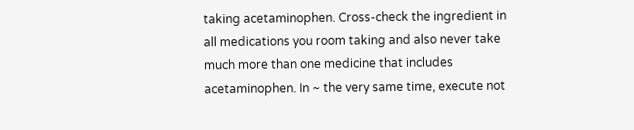taking acetaminophen. Cross-check the ingredient in all medications you room taking and also never take much more than one medicine that includes acetaminophen. In ~ the very same time, execute not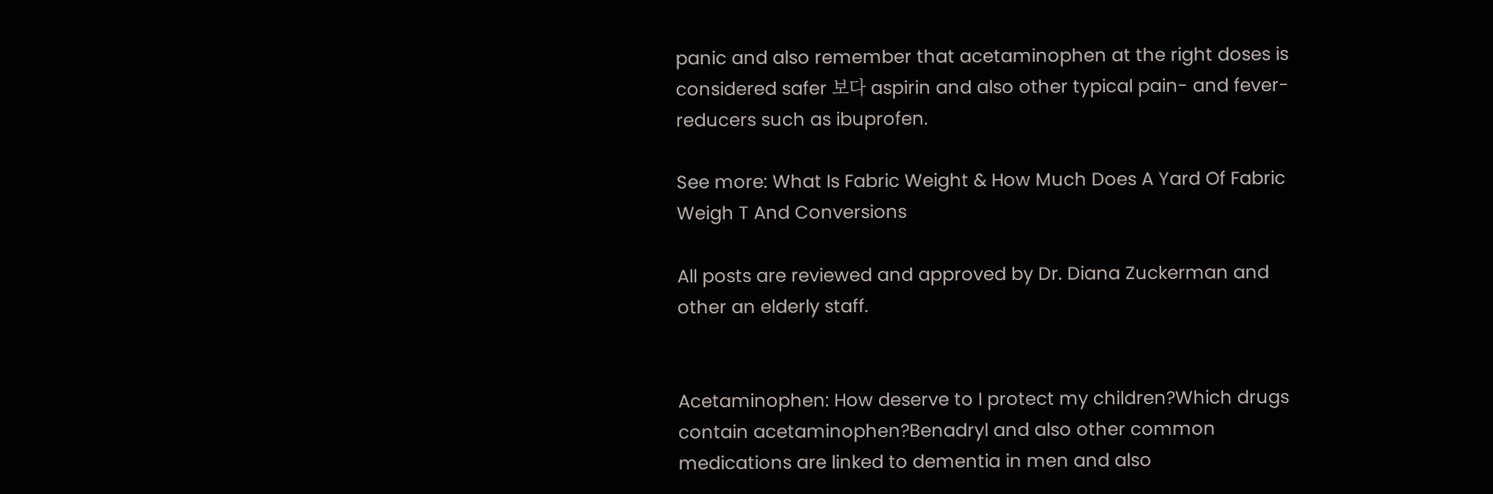panic and also remember that acetaminophen at the right doses is considered safer 보다 aspirin and also other typical pain- and fever-reducers such as ibuprofen.

See more: What Is Fabric Weight & How Much Does A Yard Of Fabric Weigh T And Conversions

All posts are reviewed and approved by Dr. Diana Zuckerman and other an elderly staff.


Acetaminophen: How deserve to I protect my children?Which drugs contain acetaminophen?Benadryl and also other common medications are linked to dementia in men and also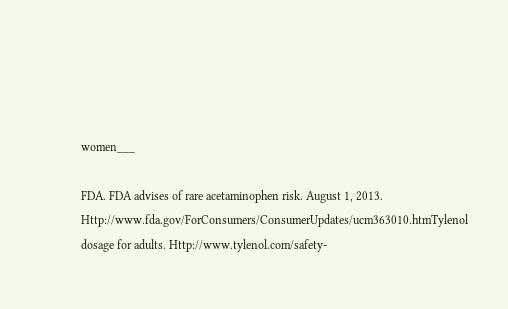women___

FDA. FDA advises of rare acetaminophen risk. August 1, 2013. Http://www.fda.gov/ForConsumers/ConsumerUpdates/ucm363010.htmTylenol dosage for adults. Http://www.tylenol.com/safety-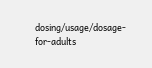dosing/usage/dosage-for-adults